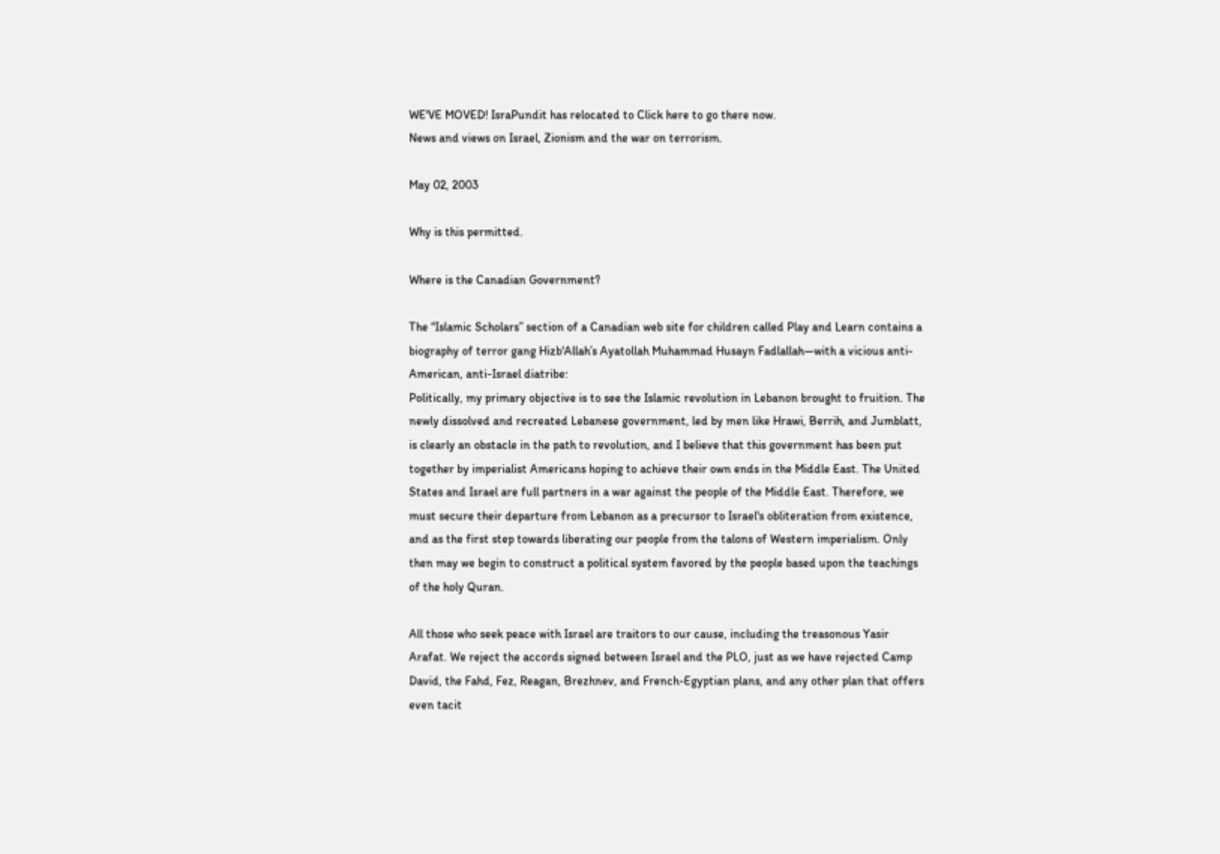WE'VE MOVED! IsraPundit has relocated to Click here to go there now.
News and views on Israel, Zionism and the war on terrorism.

May 02, 2003

Why is this permitted.

Where is the Canadian Government?

The “Islamic Scholars” section of a Canadian web site for children called Play and Learn contains a biography of terror gang Hizb'Allah’s Ayatollah Muhammad Husayn Fadlallah—with a vicious anti-American, anti-Israel diatribe:
Politically, my primary objective is to see the Islamic revolution in Lebanon brought to fruition. The newly dissolved and recreated Lebanese government, led by men like Hrawi, Berrih, and Jumblatt, is clearly an obstacle in the path to revolution, and I believe that this government has been put together by imperialist Americans hoping to achieve their own ends in the Middle East. The United States and Israel are full partners in a war against the people of the Middle East. Therefore, we must secure their departure from Lebanon as a precursor to Israel's obliteration from existence, and as the first step towards liberating our people from the talons of Western imperialism. Only then may we begin to construct a political system favored by the people based upon the teachings of the holy Quran.

All those who seek peace with Israel are traitors to our cause, including the treasonous Yasir Arafat. We reject the accords signed between Israel and the PLO, just as we have rejected Camp David, the Fahd, Fez, Reagan, Brezhnev, and French-Egyptian plans, and any other plan that offers even tacit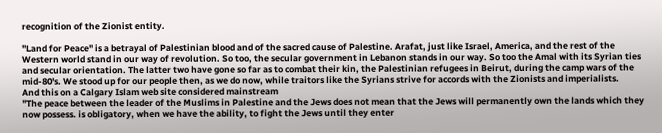recognition of the Zionist entity.

"Land for Peace" is a betrayal of Palestinian blood and of the sacred cause of Palestine. Arafat, just like Israel, America, and the rest of the Western world stand in our way of revolution. So too, the secular government in Lebanon stands in our way. So too the Amal with its Syrian ties and secular orientation. The latter two have gone so far as to combat their kin, the Palestinian refugees in Beirut, during the camp wars of the mid-80's. We stood up for our people then, as we do now, while traitors like the Syrians strive for accords with the Zionists and imperialists.
And this on a Calgary Islam web site considered mainstream
"The peace between the leader of the Muslims in Palestine and the Jews does not mean that the Jews will permanently own the lands which they now possess. is obligatory, when we have the ability, to fight the Jews until they enter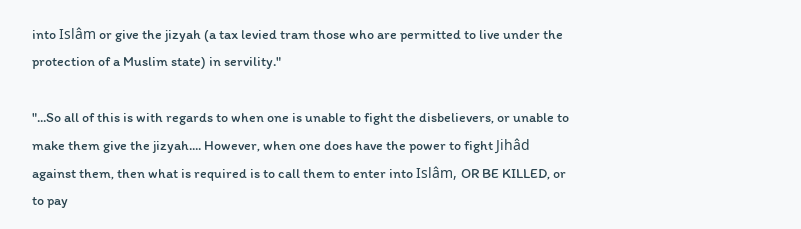into Islâm or give the jizyah (a tax levied tram those who are permitted to live under the protection of a Muslim state) in servility."

"...So all of this is with regards to when one is unable to fight the disbelievers, or unable to make them give the jizyah.... However, when one does have the power to fight Jihâd against them, then what is required is to call them to enter into Islâm, OR BE KILLED, or to pay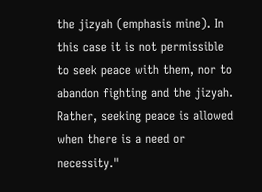the jizyah (emphasis mine). In this case it is not permissible to seek peace with them, nor to abandon fighting and the jizyah. Rather, seeking peace is allowed when there is a need or necessity."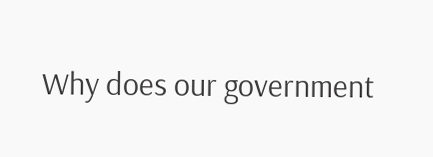Why does our government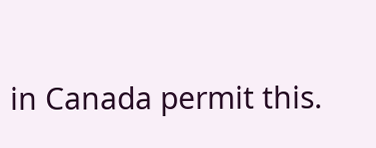in Canada permit this.